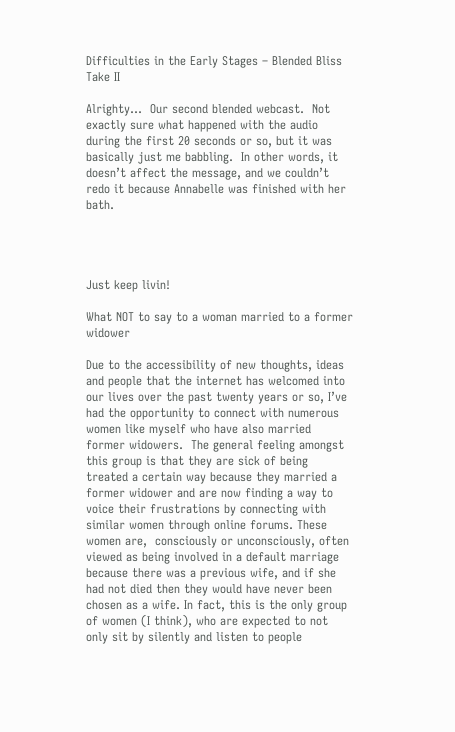Difficulties in the Early Stages – Blended Bliss Take II

Alrighty…  Our second blended webcast.  Not exactly sure what happened with the audio during the first 20 seconds or so, but it was basically just me babbling.  In other words, it doesn’t affect the message, and we couldn’t redo it because Annabelle was finished with her bath.




Just keep livin!

What NOT to say to a woman married to a former widower

Due to the accessibility of new thoughts, ideas and people that the internet has welcomed into our lives over the past twenty years or so, I’ve had the opportunity to connect with numerous women like myself who have also married former widowers.  The general feeling amongst this group is that they are sick of being treated a certain way because they married a former widower and are now finding a way to voice their frustrations by connecting with similar women through online forums. These women are,  consciously or unconsciously, often viewed as being involved in a default marriage because there was a previous wife, and if she had not died then they would have never been chosen as a wife. In fact, this is the only group of women (I think), who are expected to not only sit by silently and listen to people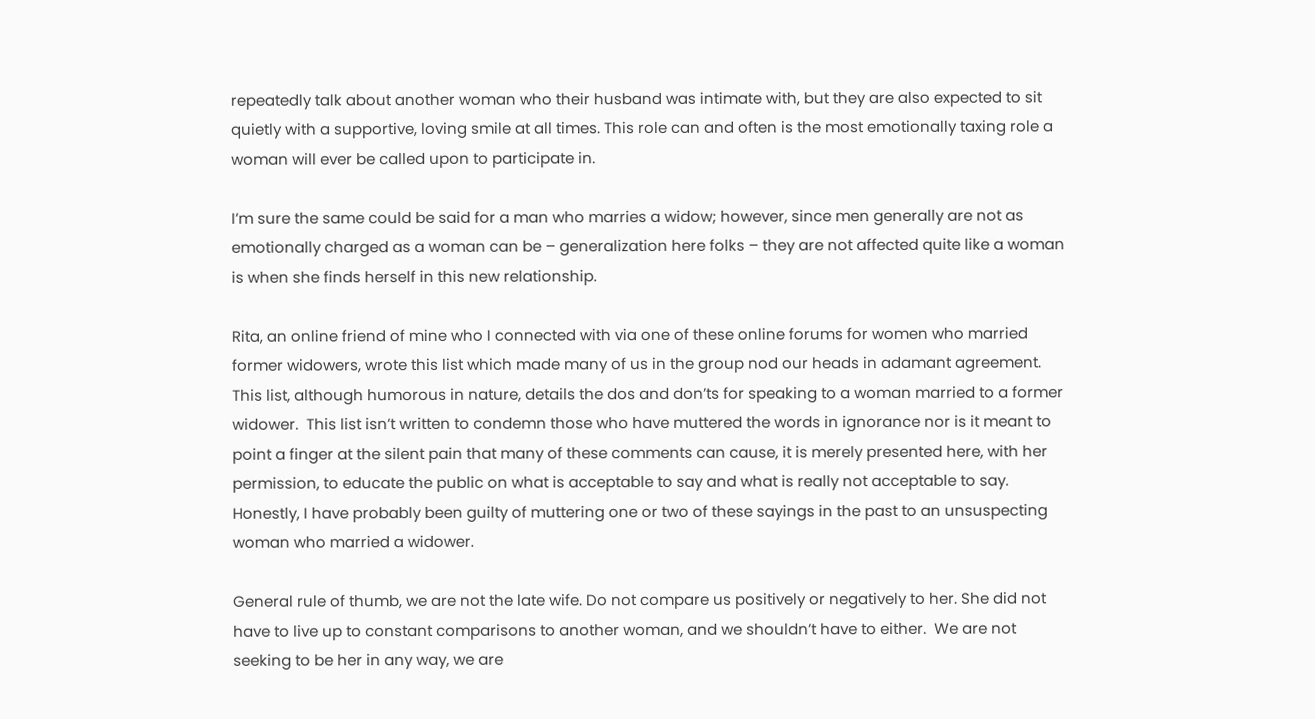repeatedly talk about another woman who their husband was intimate with, but they are also expected to sit quietly with a supportive, loving smile at all times. This role can and often is the most emotionally taxing role a woman will ever be called upon to participate in.

I’m sure the same could be said for a man who marries a widow; however, since men generally are not as emotionally charged as a woman can be – generalization here folks – they are not affected quite like a woman is when she finds herself in this new relationship.

Rita, an online friend of mine who I connected with via one of these online forums for women who married former widowers, wrote this list which made many of us in the group nod our heads in adamant agreement.  This list, although humorous in nature, details the dos and don’ts for speaking to a woman married to a former widower.  This list isn’t written to condemn those who have muttered the words in ignorance nor is it meant to point a finger at the silent pain that many of these comments can cause, it is merely presented here, with her permission, to educate the public on what is acceptable to say and what is really not acceptable to say. Honestly, I have probably been guilty of muttering one or two of these sayings in the past to an unsuspecting woman who married a widower.

General rule of thumb, we are not the late wife. Do not compare us positively or negatively to her. She did not have to live up to constant comparisons to another woman, and we shouldn’t have to either.  We are not seeking to be her in any way, we are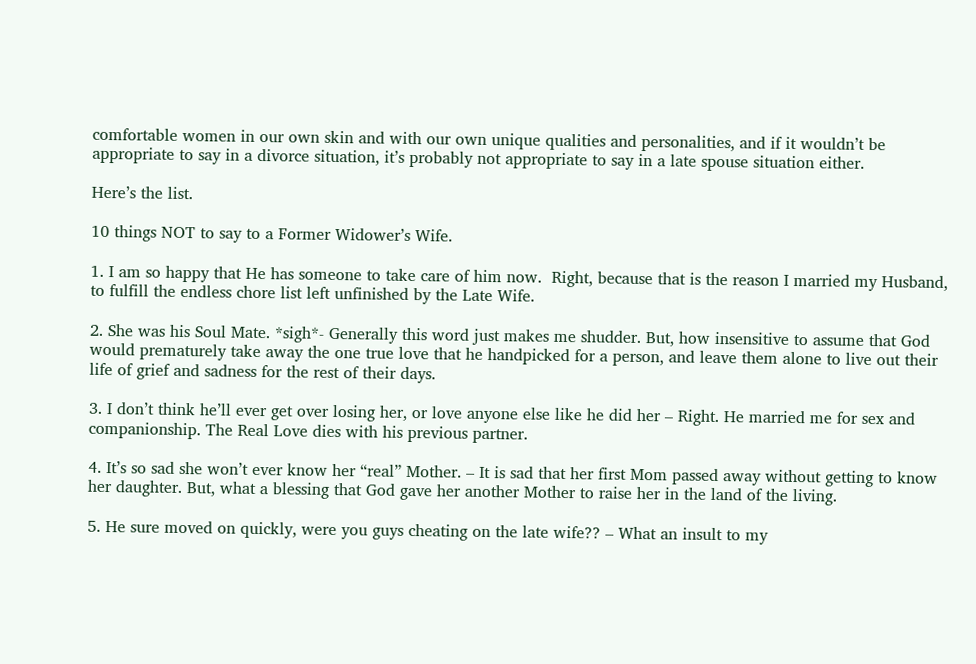comfortable women in our own skin and with our own unique qualities and personalities, and if it wouldn’t be appropriate to say in a divorce situation, it’s probably not appropriate to say in a late spouse situation either.

Here’s the list.

10 things NOT to say to a Former Widower’s Wife.

1. I am so happy that He has someone to take care of him now.  Right, because that is the reason I married my Husband, to fulfill the endless chore list left unfinished by the Late Wife.

2. She was his Soul Mate. *sigh*- Generally this word just makes me shudder. But, how insensitive to assume that God would prematurely take away the one true love that he handpicked for a person, and leave them alone to live out their life of grief and sadness for the rest of their days.

3. I don’t think he’ll ever get over losing her, or love anyone else like he did her – Right. He married me for sex and companionship. The Real Love dies with his previous partner.

4. It’s so sad she won’t ever know her “real” Mother. – It is sad that her first Mom passed away without getting to know her daughter. But, what a blessing that God gave her another Mother to raise her in the land of the living.

5. He sure moved on quickly, were you guys cheating on the late wife?? – What an insult to my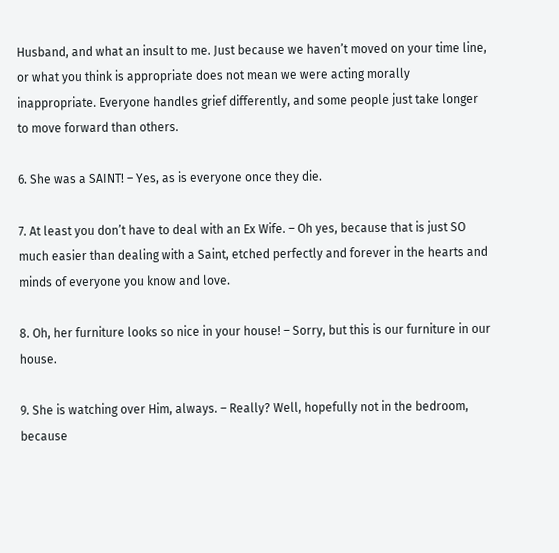Husband, and what an insult to me. Just because we haven’t moved on your time line, or what you think is appropriate does not mean we were acting morally inappropriate. Everyone handles grief differently, and some people just take longer to move forward than others.

6. She was a SAINT! – Yes, as is everyone once they die.

7. At least you don’t have to deal with an Ex Wife. – Oh yes, because that is just SO much easier than dealing with a Saint, etched perfectly and forever in the hearts and minds of everyone you know and love.

8. Oh, her furniture looks so nice in your house! – Sorry, but this is our furniture in our house.

9. She is watching over Him, always. – Really? Well, hopefully not in the bedroom, because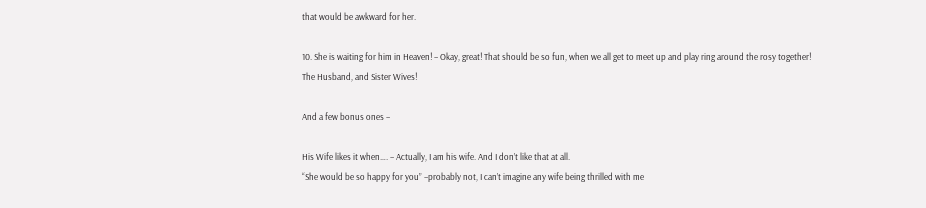that would be awkward for her.

10. She is waiting for him in Heaven! – Okay, great! That should be so fun, when we all get to meet up and play ring around the rosy together! The Husband, and Sister Wives!

And a few bonus ones –

His Wife likes it when…. – Actually, I am his wife. And I don’t like that at all.
“She would be so happy for you” –probably not, I can’t imagine any wife being thrilled with me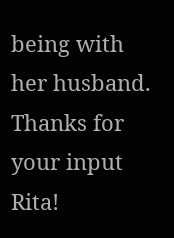being with her husband.
Thanks for your input Rita!